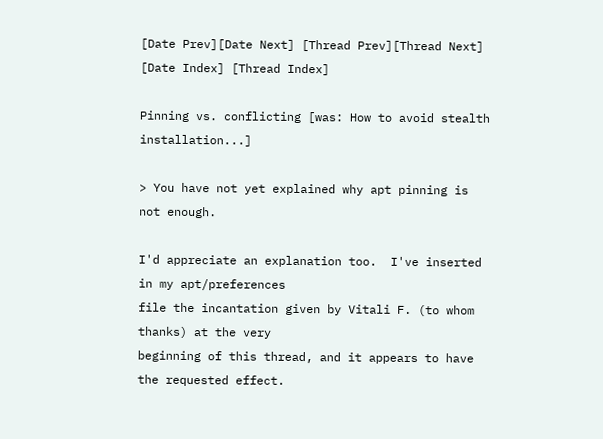[Date Prev][Date Next] [Thread Prev][Thread Next] [Date Index] [Thread Index]

Pinning vs. conflicting [was: How to avoid stealth installation...]

> You have not yet explained why apt pinning is not enough.

I'd appreciate an explanation too.  I've inserted in my apt/preferences
file the incantation given by Vitali F. (to whom thanks) at the very
beginning of this thread, and it appears to have the requested effect.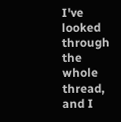I've looked through the whole thread, and I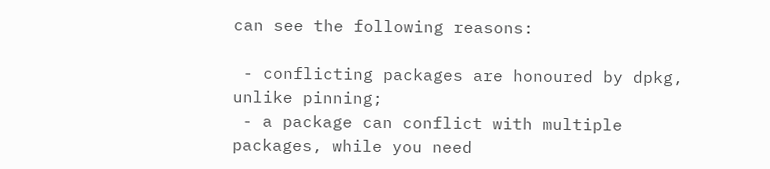can see the following reasons:

 - conflicting packages are honoured by dpkg, unlike pinning;
 - a package can conflict with multiple packages, while you need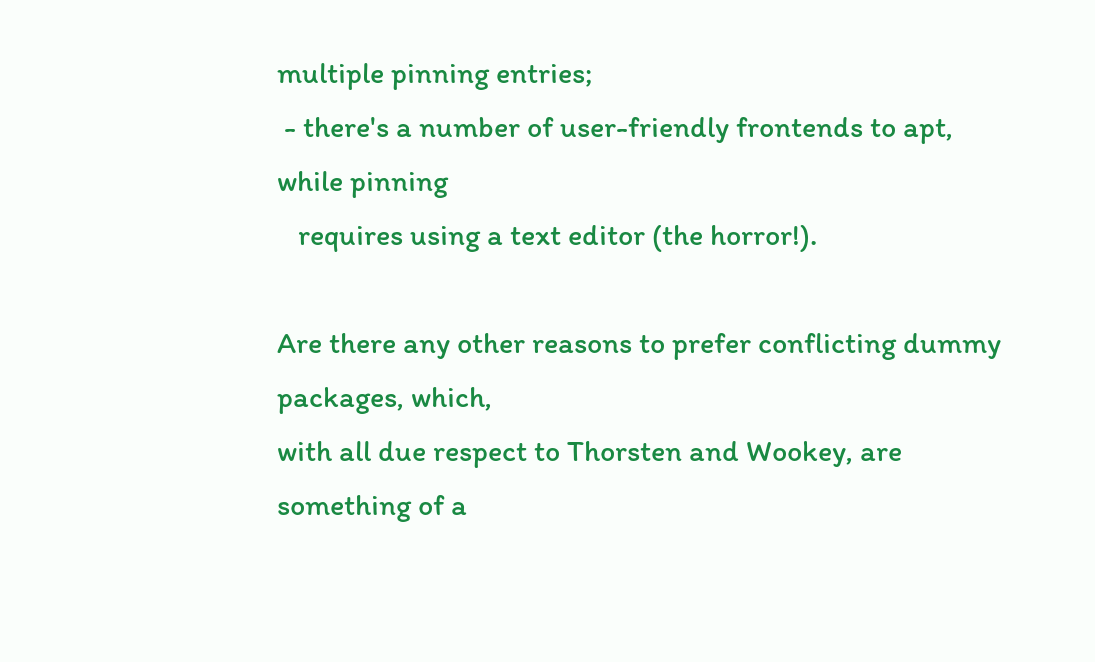multiple pinning entries;
 - there's a number of user-friendly frontends to apt, while pinning
   requires using a text editor (the horror!).

Are there any other reasons to prefer conflicting dummy packages, which,
with all due respect to Thorsten and Wookey, are something of a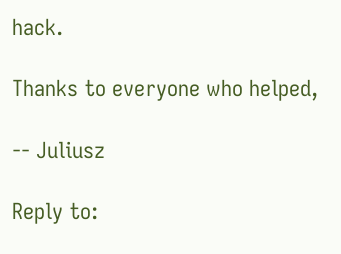hack.

Thanks to everyone who helped,

-- Juliusz

Reply to: